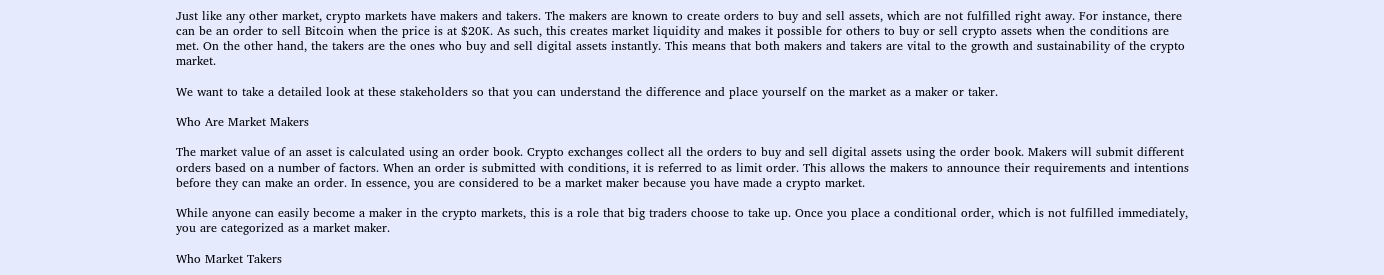Just like any other market, crypto markets have makers and takers. The makers are known to create orders to buy and sell assets, which are not fulfilled right away. For instance, there can be an order to sell Bitcoin when the price is at $20K. As such, this creates market liquidity and makes it possible for others to buy or sell crypto assets when the conditions are met. On the other hand, the takers are the ones who buy and sell digital assets instantly. This means that both makers and takers are vital to the growth and sustainability of the crypto market.

We want to take a detailed look at these stakeholders so that you can understand the difference and place yourself on the market as a maker or taker.

Who Are Market Makers

The market value of an asset is calculated using an order book. Crypto exchanges collect all the orders to buy and sell digital assets using the order book. Makers will submit different orders based on a number of factors. When an order is submitted with conditions, it is referred to as limit order. This allows the makers to announce their requirements and intentions before they can make an order. In essence, you are considered to be a market maker because you have made a crypto market.

While anyone can easily become a maker in the crypto markets, this is a role that big traders choose to take up. Once you place a conditional order, which is not fulfilled immediately, you are categorized as a market maker.

Who Market Takers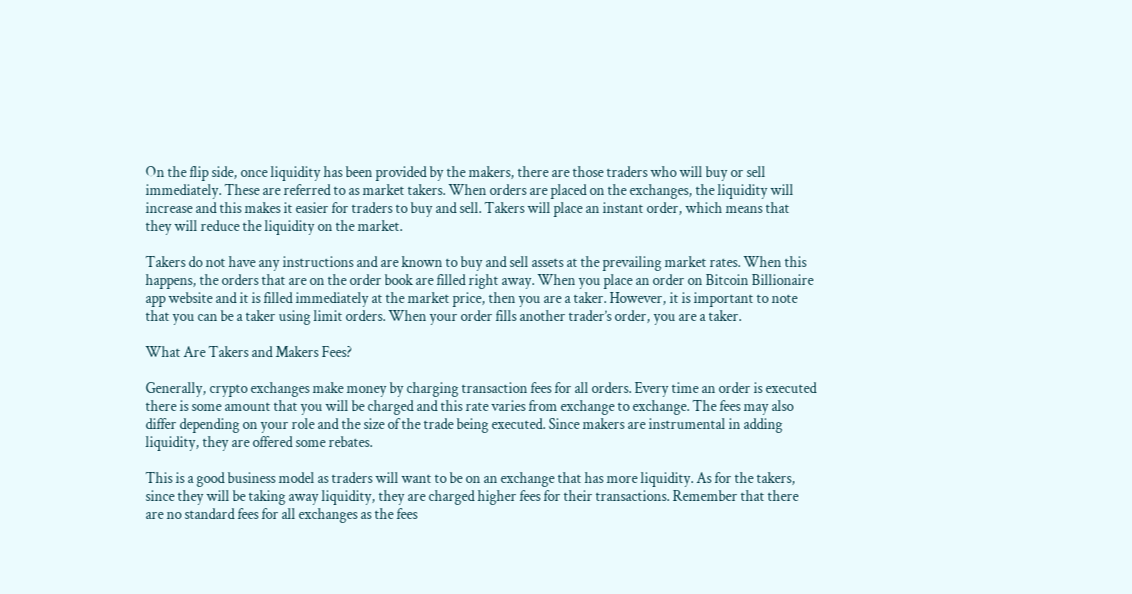On the flip side, once liquidity has been provided by the makers, there are those traders who will buy or sell immediately. These are referred to as market takers. When orders are placed on the exchanges, the liquidity will increase and this makes it easier for traders to buy and sell. Takers will place an instant order, which means that they will reduce the liquidity on the market.

Takers do not have any instructions and are known to buy and sell assets at the prevailing market rates. When this happens, the orders that are on the order book are filled right away. When you place an order on Bitcoin Billionaire app website and it is filled immediately at the market price, then you are a taker. However, it is important to note that you can be a taker using limit orders. When your order fills another trader’s order, you are a taker.

What Are Takers and Makers Fees?

Generally, crypto exchanges make money by charging transaction fees for all orders. Every time an order is executed there is some amount that you will be charged and this rate varies from exchange to exchange. The fees may also differ depending on your role and the size of the trade being executed. Since makers are instrumental in adding liquidity, they are offered some rebates.

This is a good business model as traders will want to be on an exchange that has more liquidity. As for the takers, since they will be taking away liquidity, they are charged higher fees for their transactions. Remember that there are no standard fees for all exchanges as the fees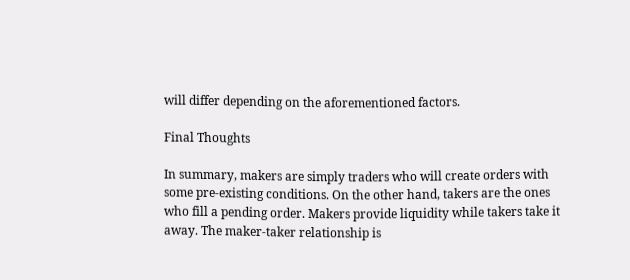will differ depending on the aforementioned factors.

Final Thoughts

In summary, makers are simply traders who will create orders with some pre-existing conditions. On the other hand, takers are the ones who fill a pending order. Makers provide liquidity while takers take it away. The maker-taker relationship is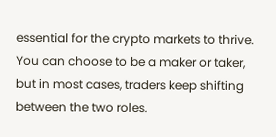essential for the crypto markets to thrive. You can choose to be a maker or taker, but in most cases, traders keep shifting between the two roles.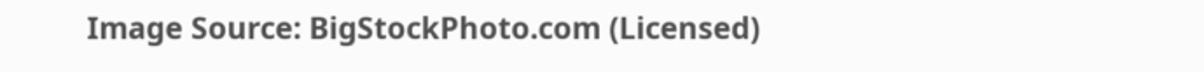Image Source: BigStockPhoto.com (Licensed)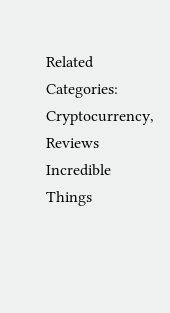Related Categories: Cryptocurrency, Reviews
Incredible Things